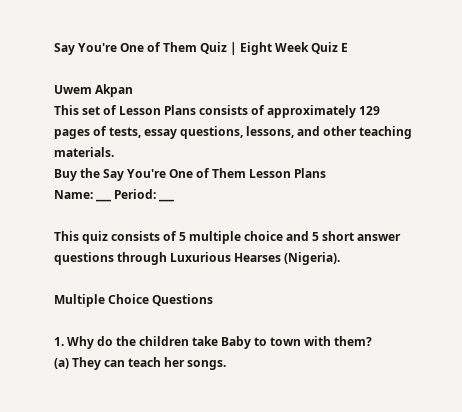Say You're One of Them Quiz | Eight Week Quiz E

Uwem Akpan
This set of Lesson Plans consists of approximately 129 pages of tests, essay questions, lessons, and other teaching materials.
Buy the Say You're One of Them Lesson Plans
Name: ___ Period: ___

This quiz consists of 5 multiple choice and 5 short answer questions through Luxurious Hearses (Nigeria).

Multiple Choice Questions

1. Why do the children take Baby to town with them?
(a) They can teach her songs.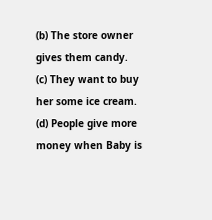(b) The store owner gives them candy.
(c) They want to buy her some ice cream.
(d) People give more money when Baby is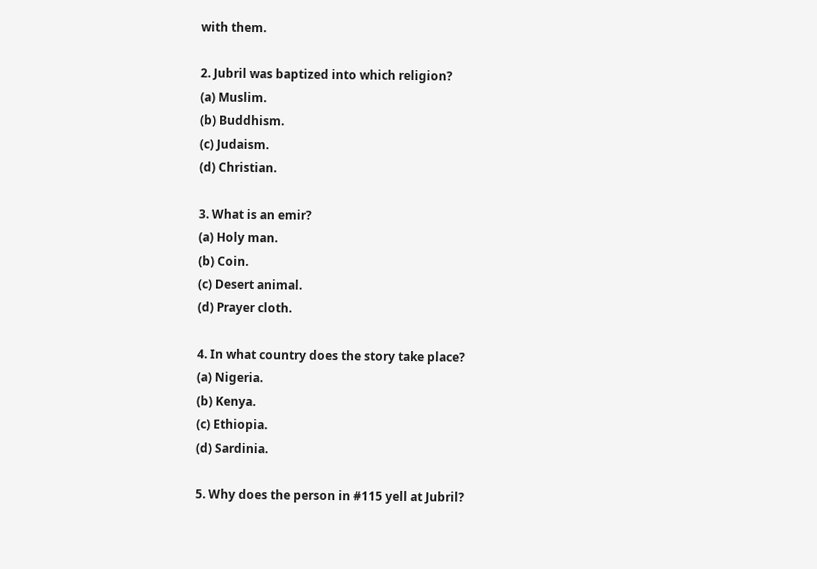with them.

2. Jubril was baptized into which religion?
(a) Muslim.
(b) Buddhism.
(c) Judaism.
(d) Christian.

3. What is an emir?
(a) Holy man.
(b) Coin.
(c) Desert animal.
(d) Prayer cloth.

4. In what country does the story take place?
(a) Nigeria.
(b) Kenya.
(c) Ethiopia.
(d) Sardinia.

5. Why does the person in #115 yell at Jubril?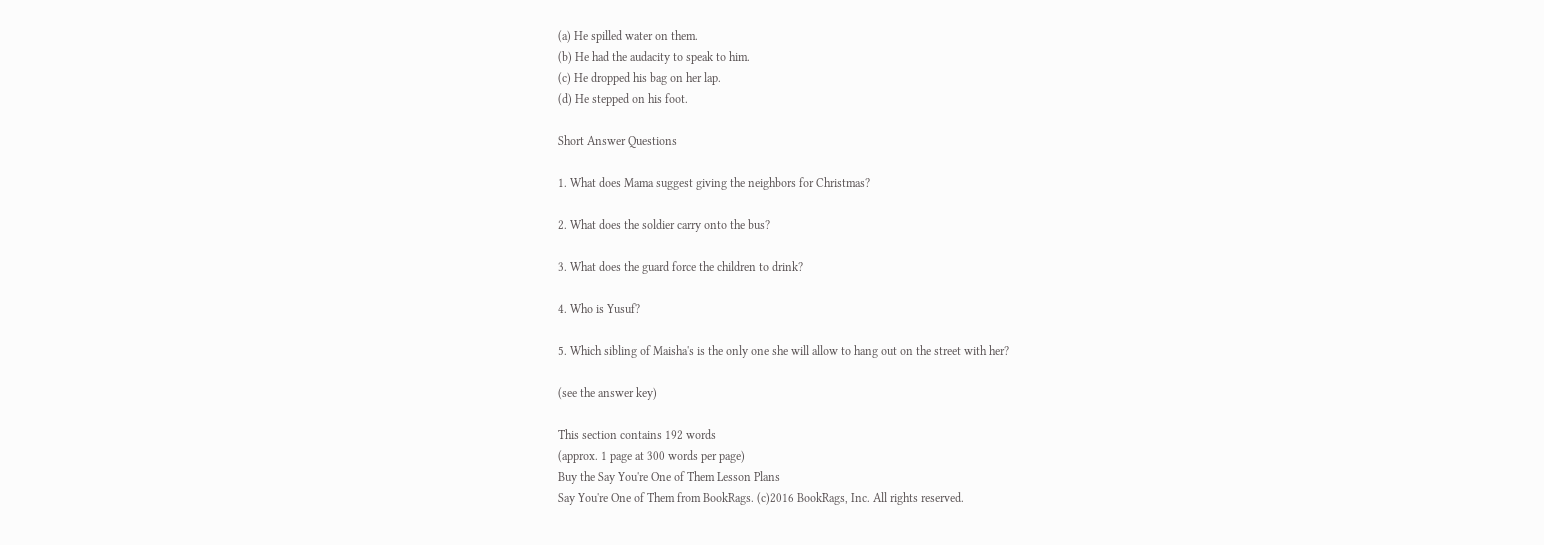(a) He spilled water on them.
(b) He had the audacity to speak to him.
(c) He dropped his bag on her lap.
(d) He stepped on his foot.

Short Answer Questions

1. What does Mama suggest giving the neighbors for Christmas?

2. What does the soldier carry onto the bus?

3. What does the guard force the children to drink?

4. Who is Yusuf?

5. Which sibling of Maisha's is the only one she will allow to hang out on the street with her?

(see the answer key)

This section contains 192 words
(approx. 1 page at 300 words per page)
Buy the Say You're One of Them Lesson Plans
Say You're One of Them from BookRags. (c)2016 BookRags, Inc. All rights reserved.